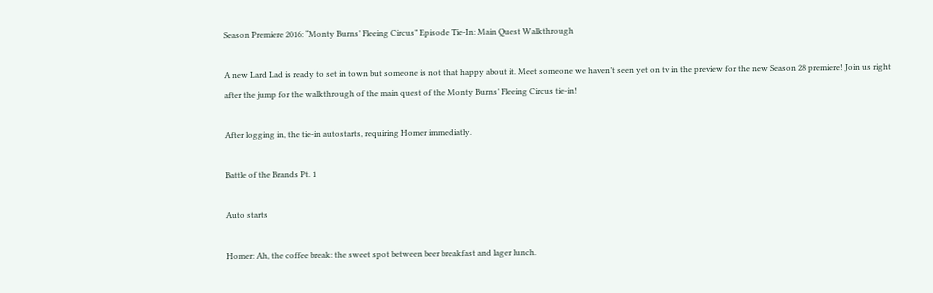Season Premiere 2016: “Monty Burns’ Fleeing Circus” Episode Tie-In: Main Quest Walkthrough

A new Lard Lad is ready to set in town but someone is not that happy about it. Meet someone we haven’t seen yet on tv in the preview for the new Season 28 premiere! Join us right after the jump for the walkthrough of the main quest of the Monty Burns’ Fleeing Circus tie-in!

After logging in, the tie-in autostarts, requiring Homer immediatly.

Battle of the Brands Pt. 1

Auto starts

Homer: Ah, the coffee break: the sweet spot between beer breakfast and lager lunch.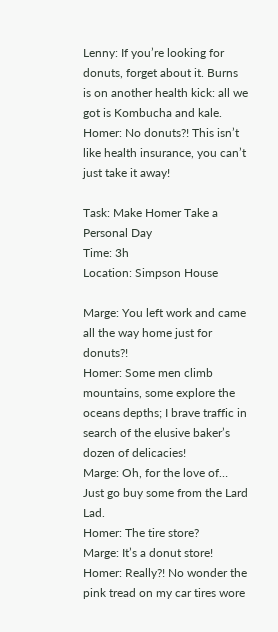Lenny: If you’re looking for donuts, forget about it. Burns is on another health kick: all we got is Kombucha and kale.
Homer: No donuts?! This isn’t like health insurance, you can’t just take it away!

Task: Make Homer Take a Personal Day
Time: 3h
Location: Simpson House

Marge: You left work and came all the way home just for donuts?!
Homer: Some men climb mountains, some explore the oceans depths; I brave traffic in search of the elusive baker’s dozen of delicacies!
Marge: Oh, for the love of… Just go buy some from the Lard Lad.
Homer: The tire store?
Marge: It’s a donut store!
Homer: Really?! No wonder the pink tread on my car tires wore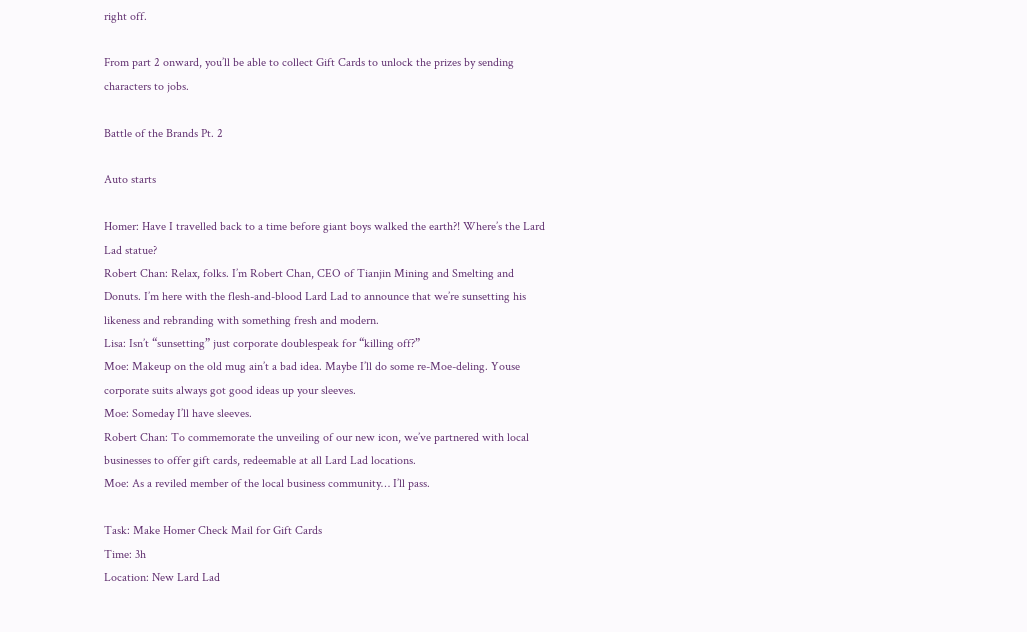right off.

From part 2 onward, you’ll be able to collect Gift Cards to unlock the prizes by sending characters to jobs.

Battle of the Brands Pt. 2

Auto starts

Homer: Have I travelled back to a time before giant boys walked the earth?! Where’s the Lard Lad statue?
Robert Chan: Relax, folks. I’m Robert Chan, CEO of Tianjin Mining and Smelting and Donuts. I’m here with the flesh-and-blood Lard Lad to announce that we’re sunsetting his likeness and rebranding with something fresh and modern.
Lisa: Isn’t “sunsetting” just corporate doublespeak for “killing off?”
Moe: Makeup on the old mug ain’t a bad idea. Maybe I’ll do some re-Moe-deling. Youse corporate suits always got good ideas up your sleeves.
Moe: Someday I’ll have sleeves.
Robert Chan: To commemorate the unveiling of our new icon, we’ve partnered with local businesses to offer gift cards, redeemable at all Lard Lad locations.
Moe: As a reviled member of the local business community… I’ll pass.

Task: Make Homer Check Mail for Gift Cards
Time: 3h
Location: New Lard Lad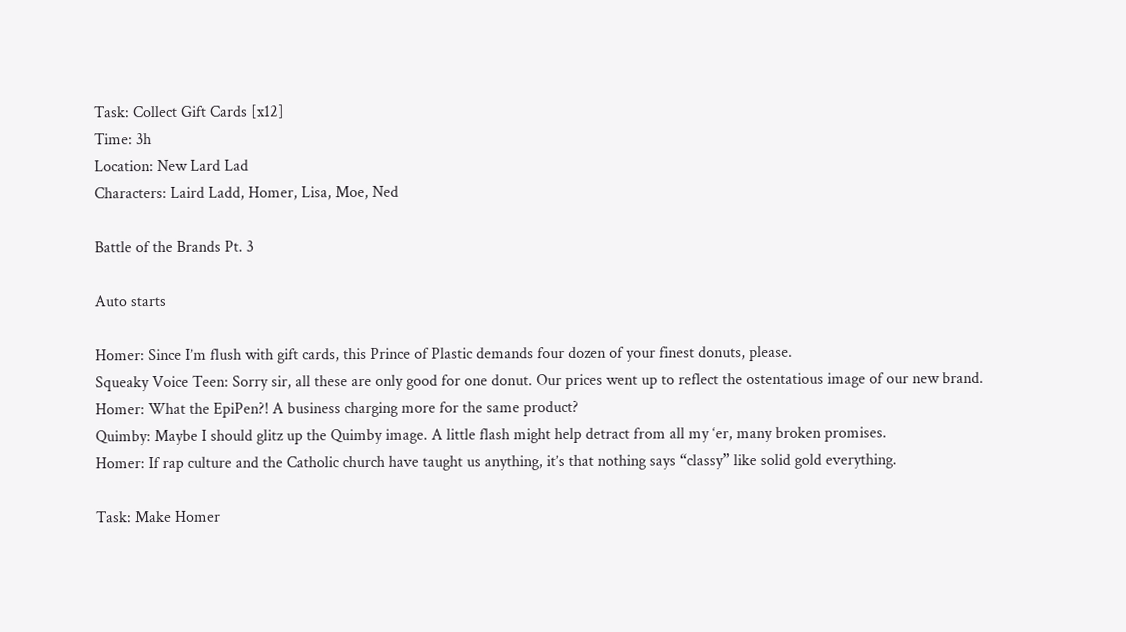Task: Collect Gift Cards [x12]
Time: 3h
Location: New Lard Lad
Characters: Laird Ladd, Homer, Lisa, Moe, Ned

Battle of the Brands Pt. 3

Auto starts

Homer: Since I’m flush with gift cards, this Prince of Plastic demands four dozen of your finest donuts, please.
Squeaky Voice Teen: Sorry sir, all these are only good for one donut. Our prices went up to reflect the ostentatious image of our new brand.
Homer: What the EpiPen?! A business charging more for the same product?
Quimby: Maybe I should glitz up the Quimby image. A little flash might help detract from all my ‘er, many broken promises.
Homer: If rap culture and the Catholic church have taught us anything, it’s that nothing says “classy” like solid gold everything.

Task: Make Homer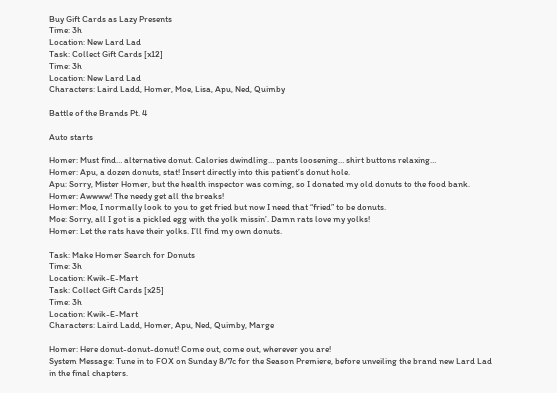Buy Gift Cards as Lazy Presents
Time: 3h
Location: New Lard Lad
Task: Collect Gift Cards [x12]
Time: 3h
Location: New Lard Lad
Characters: Laird Ladd, Homer, Moe, Lisa, Apu, Ned, Quimby

Battle of the Brands Pt. 4

Auto starts

Homer: Must find… alternative donut. Calories dwindling… pants loosening… shirt buttons relaxing…
Homer: Apu, a dozen donuts, stat! Insert directly into this patient’s donut hole.
Apu: Sorry, Mister Homer, but the health inspector was coming, so I donated my old donuts to the food bank.
Homer: Awwww! The needy get all the breaks!
Homer: Moe, I normally look to you to get fried but now I need that “fried” to be donuts.
Moe: Sorry, all I got is a pickled egg with the yolk missin’. Damn rats love my yolks!
Homer: Let the rats have their yolks. I’ll find my own donuts.

Task: Make Homer Search for Donuts
Time: 3h
Location: Kwik-E-Mart
Task: Collect Gift Cards [x25]
Time: 3h
Location: Kwik-E-Mart
Characters: Laird Ladd, Homer, Apu, Ned, Quimby, Marge

Homer: Here donut-donut-donut! Come out, come out, wherever you are!
System Message: Tune in to FOX on Sunday 8/7c for the Season Premiere, before unveiling the brand new Lard Lad in the final chapters.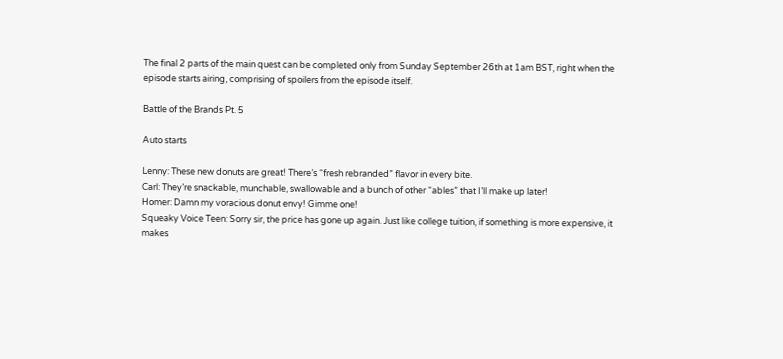The final 2 parts of the main quest can be completed only from Sunday September 26th at 1am BST, right when the episode starts airing, comprising of spoilers from the episode itself.

Battle of the Brands Pt. 5

Auto starts

Lenny: These new donuts are great! There’s “fresh rebranded” flavor in every bite.
Carl: They’re snackable, munchable, swallowable and a bunch of other “ables” that I’ll make up later!
Homer: Damn my voracious donut envy! Gimme one!
Squeaky Voice Teen: Sorry sir, the price has gone up again. Just like college tuition, if something is more expensive, it makes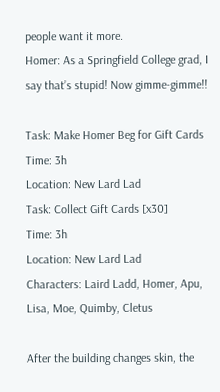people want it more.
Homer: As a Springfield College grad, I say that’s stupid! Now gimme-gimme!!

Task: Make Homer Beg for Gift Cards
Time: 3h
Location: New Lard Lad
Task: Collect Gift Cards [x30]
Time: 3h
Location: New Lard Lad
Characters: Laird Ladd, Homer, Apu, Lisa, Moe, Quimby, Cletus

After the building changes skin, the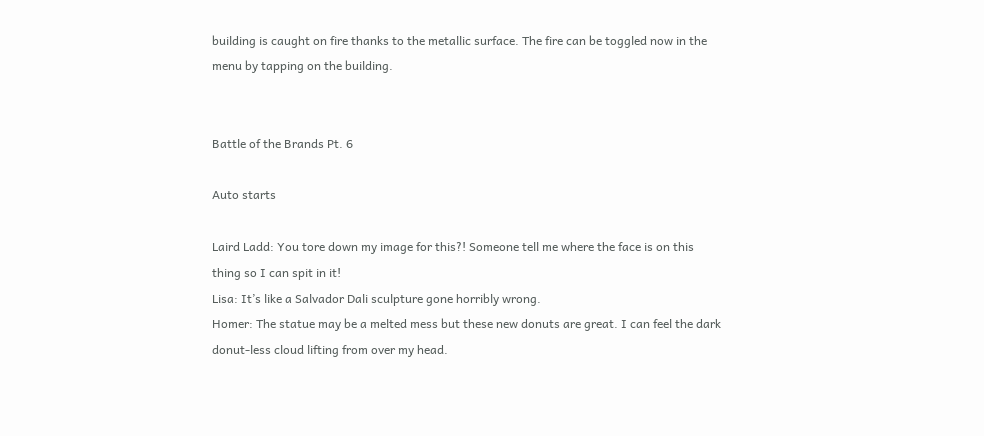building is caught on fire thanks to the metallic surface. The fire can be toggled now in the menu by tapping on the building.


Battle of the Brands Pt. 6

Auto starts

Laird Ladd: You tore down my image for this?! Someone tell me where the face is on this thing so I can spit in it!
Lisa: It’s like a Salvador Dali sculpture gone horribly wrong.
Homer: The statue may be a melted mess but these new donuts are great. I can feel the dark donut-less cloud lifting from over my head.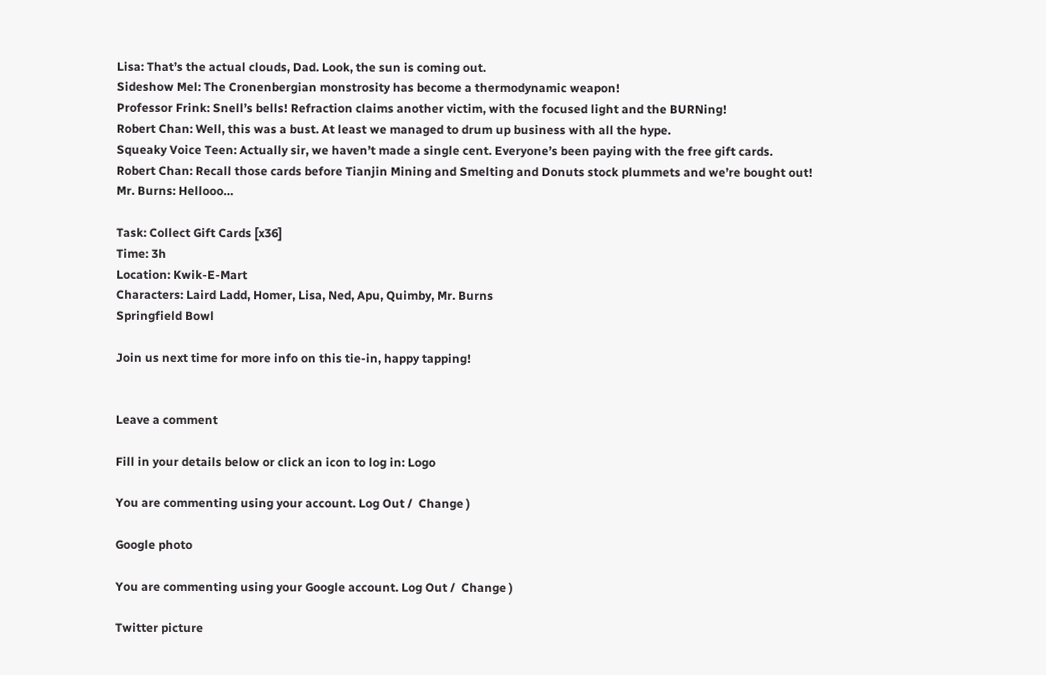Lisa: That’s the actual clouds, Dad. Look, the sun is coming out.
Sideshow Mel: The Cronenbergian monstrosity has become a thermodynamic weapon!
Professor Frink: Snell’s bells! Refraction claims another victim, with the focused light and the BURNing!
Robert Chan: Well, this was a bust. At least we managed to drum up business with all the hype.
Squeaky Voice Teen: Actually sir, we haven’t made a single cent. Everyone’s been paying with the free gift cards.
Robert Chan: Recall those cards before Tianjin Mining and Smelting and Donuts stock plummets and we’re bought out!
Mr. Burns: Hellooo…

Task: Collect Gift Cards [x36]
Time: 3h
Location: Kwik-E-Mart
Characters: Laird Ladd, Homer, Lisa, Ned, Apu, Quimby, Mr. Burns
Springfield Bowl

Join us next time for more info on this tie-in, happy tapping!


Leave a comment

Fill in your details below or click an icon to log in: Logo

You are commenting using your account. Log Out /  Change )

Google photo

You are commenting using your Google account. Log Out /  Change )

Twitter picture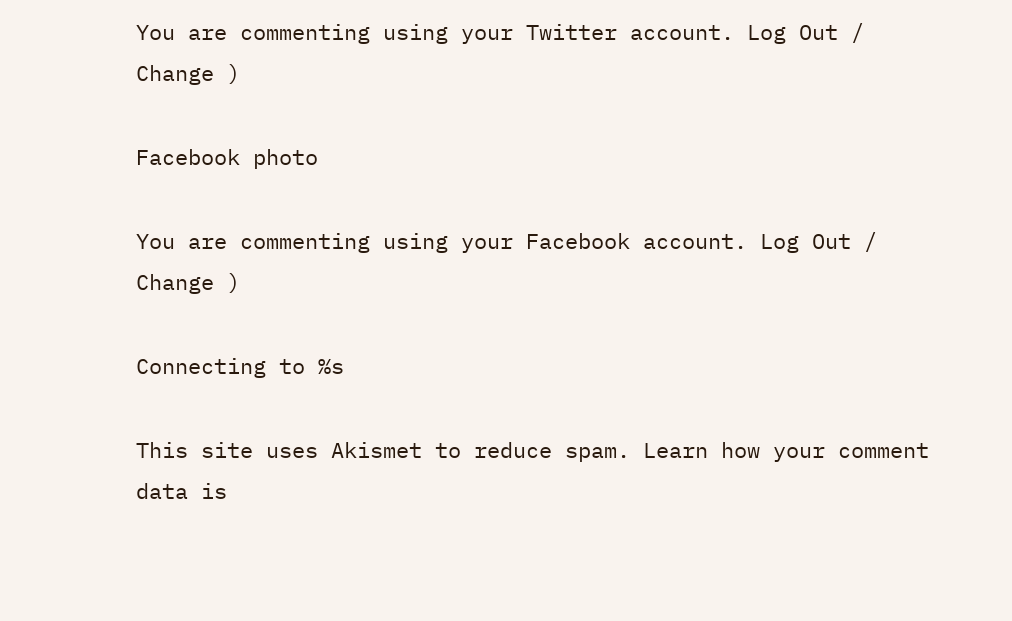You are commenting using your Twitter account. Log Out /  Change )

Facebook photo

You are commenting using your Facebook account. Log Out /  Change )

Connecting to %s

This site uses Akismet to reduce spam. Learn how your comment data is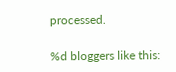processed.

%d bloggers like this: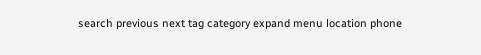search previous next tag category expand menu location phone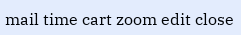mail time cart zoom edit close